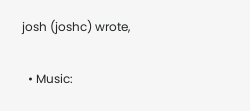josh (joshc) wrote,

  • Music: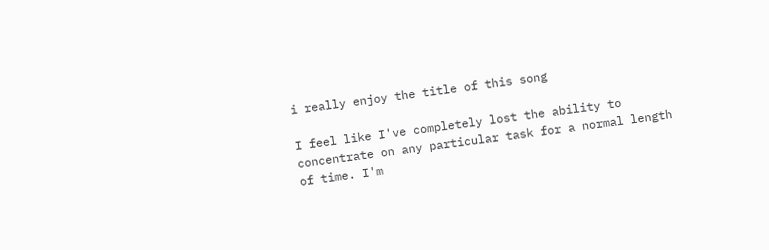i really enjoy the title of this song

I feel like I've completely lost the ability to concentrate on any particular task for a normal length of time. I'm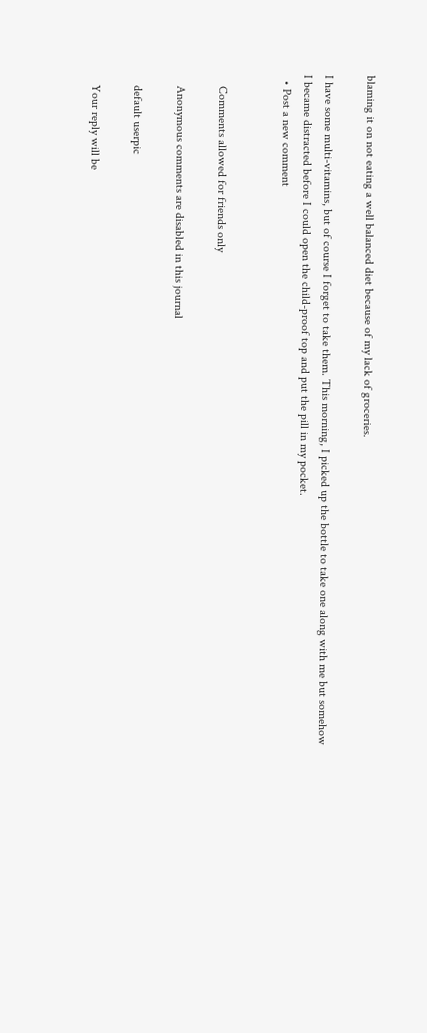blaming it on not eating a well balanced diet because of my lack of groceries.

I have some multi-vitamins, but of course I forget to take them. This morning, I picked up the bottle to take one along with me but somehow I became distracted before I could open the child-proof top and put the pill in my pocket.
  • Post a new comment


    Comments allowed for friends only

    Anonymous comments are disabled in this journal

    default userpic

    Your reply will be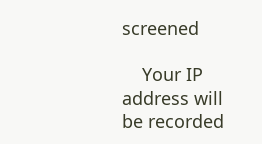screened

    Your IP address will be recorded